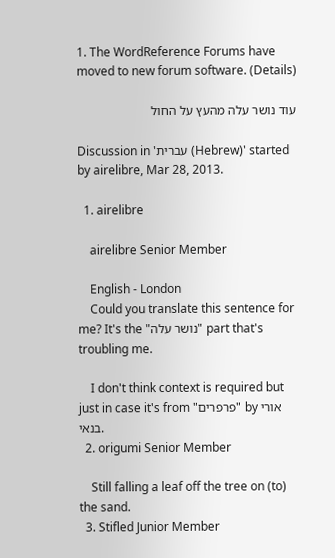1. The WordReference Forums have moved to new forum software. (Details)

עוד נושר עלה מהעץ על החול

Discussion in 'עברית (Hebrew)' started by airelibre, Mar 28, 2013.

  1. airelibre

    airelibre Senior Member

    English - London
    Could you translate this sentence for me? It's the "נושר עלה" part that's troubling me.

    I don't think context is required but just in case it's from "פרפרים" by אורי בנאי.
  2. origumi Senior Member

    Still falling a leaf off the tree on (to) the sand.
  3. Stifled Junior Member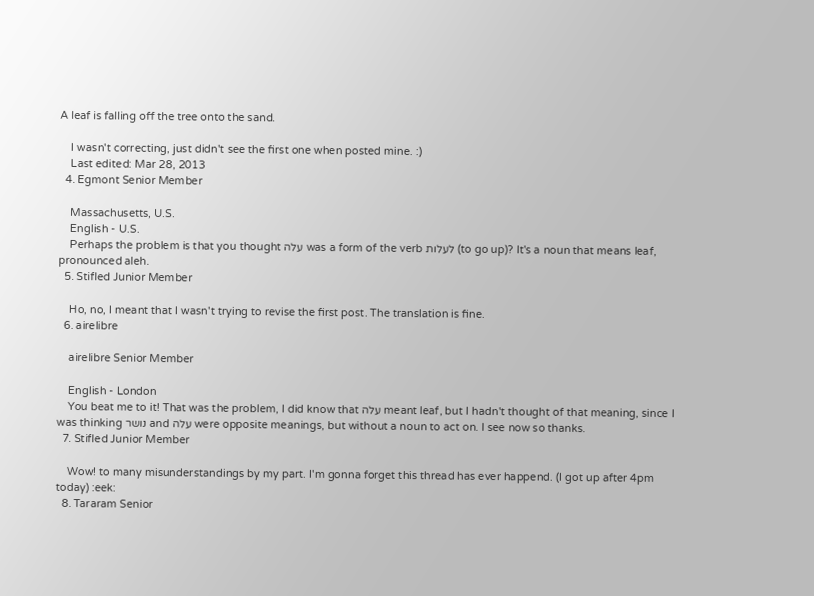A leaf is falling off the tree onto the sand.

    I wasn't correcting, just didn't see the first one when posted mine. :)
    Last edited: Mar 28, 2013
  4. Egmont Senior Member

    Massachusetts, U.S.
    English - U.S.
    Perhaps the problem is that you thought עלה was a form of the verb לעלות (to go up)? It's a noun that means leaf, pronounced aleh.
  5. Stifled Junior Member

    Ho, no, I meant that I wasn't trying to revise the first post. The translation is fine.
  6. airelibre

    airelibre Senior Member

    English - London
    You beat me to it! That was the problem, I did know that עלה meant leaf, but I hadn't thought of that meaning, since I was thinking נושר and עלה were opposite meanings, but without a noun to act on. I see now so thanks.
  7. Stifled Junior Member

    Wow! to many misunderstandings by my part. I'm gonna forget this thread has ever happend. (I got up after 4pm today) :eek:
  8. Tararam Senior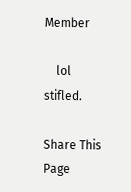Member

    lol stifled.

Share This Page